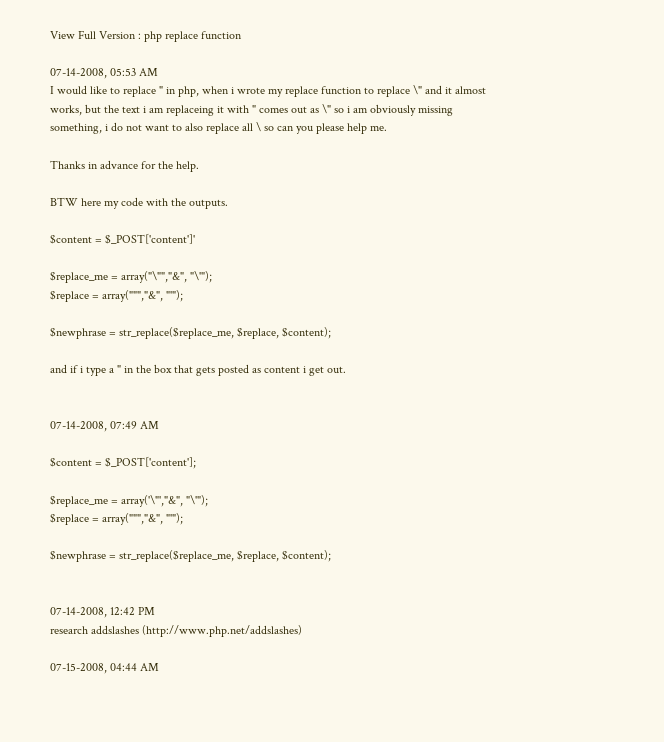View Full Version : php replace function

07-14-2008, 05:53 AM
I would like to replace " in php, when i wrote my replace function to replace \" and it almost works, but the text i am replaceing it with " comes out as \" so i am obviously missing something, i do not want to also replace all \ so can you please help me.

Thanks in advance for the help.

BTW here my code with the outputs.

$content = $_POST['content']'

$replace_me = array("\"","&", "\'");
$replace = array(""","&", "'");

$newphrase = str_replace($replace_me, $replace, $content);

and if i type a " in the box that gets posted as content i get out.


07-14-2008, 07:49 AM

$content = $_POST['content'];

$replace_me = array('\"',"&", "\'");
$replace = array(""","&", "'");

$newphrase = str_replace($replace_me, $replace, $content);


07-14-2008, 12:42 PM
research addslashes (http://www.php.net/addslashes)

07-15-2008, 04:44 AM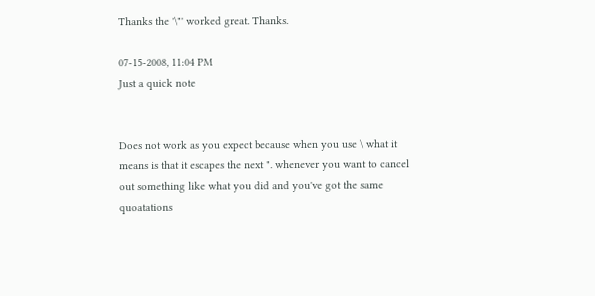Thanks the '\"' worked great. Thanks.

07-15-2008, 11:04 PM
Just a quick note


Does not work as you expect because when you use \ what it means is that it escapes the next ". whenever you want to cancel out something like what you did and you've got the same quoatations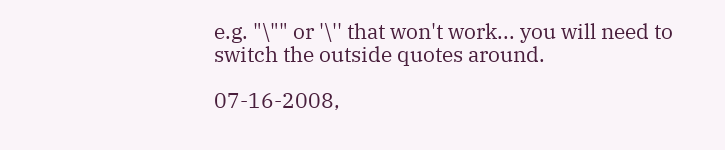e.g. "\"" or '\'' that won't work... you will need to switch the outside quotes around.

07-16-2008,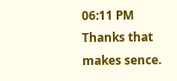06:11 PM
Thanks that makes sence.